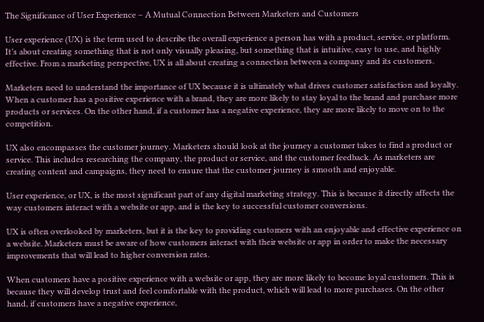The Significance of User Experience – A Mutual Connection Between Marketers and Customers

User experience (UX) is the term used to describe the overall experience a person has with a product, service, or platform. It’s about creating something that is not only visually pleasing, but something that is intuitive, easy to use, and highly effective. From a marketing perspective, UX is all about creating a connection between a company and its customers.

Marketers need to understand the importance of UX because it is ultimately what drives customer satisfaction and loyalty. When a customer has a positive experience with a brand, they are more likely to stay loyal to the brand and purchase more products or services. On the other hand, if a customer has a negative experience, they are more likely to move on to the competition.

UX also encompasses the customer journey. Marketers should look at the journey a customer takes to find a product or service. This includes researching the company, the product or service, and the customer feedback. As marketers are creating content and campaigns, they need to ensure that the customer journey is smooth and enjoyable.

User experience, or UX, is the most significant part of any digital marketing strategy. This is because it directly affects the way customers interact with a website or app, and is the key to successful customer conversions.

UX is often overlooked by marketers, but it is the key to providing customers with an enjoyable and effective experience on a website. Marketers must be aware of how customers interact with their website or app in order to make the necessary improvements that will lead to higher conversion rates.

When customers have a positive experience with a website or app, they are more likely to become loyal customers. This is because they will develop trust and feel comfortable with the product, which will lead to more purchases. On the other hand, if customers have a negative experience,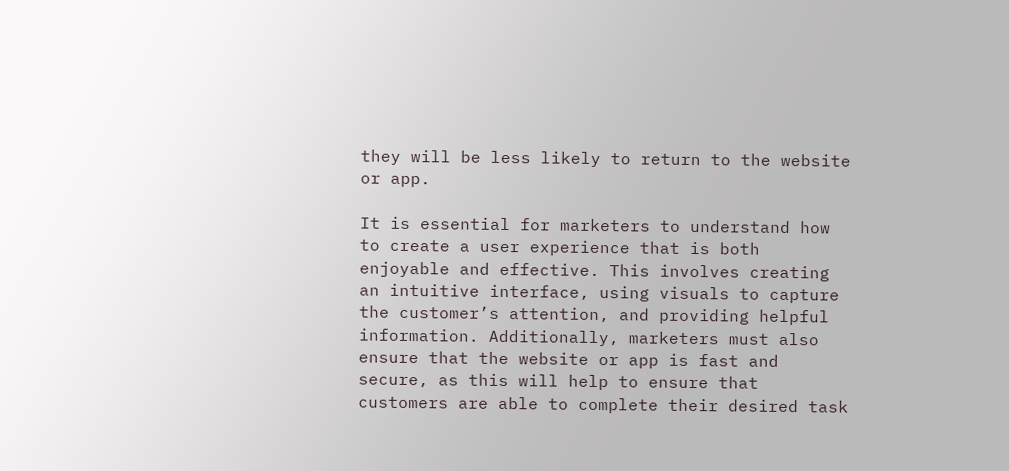they will be less likely to return to the website or app.

It is essential for marketers to understand how to create a user experience that is both enjoyable and effective. This involves creating an intuitive interface, using visuals to capture the customer’s attention, and providing helpful information. Additionally, marketers must also ensure that the website or app is fast and secure, as this will help to ensure that customers are able to complete their desired task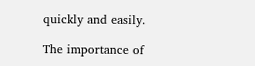quickly and easily.

The importance of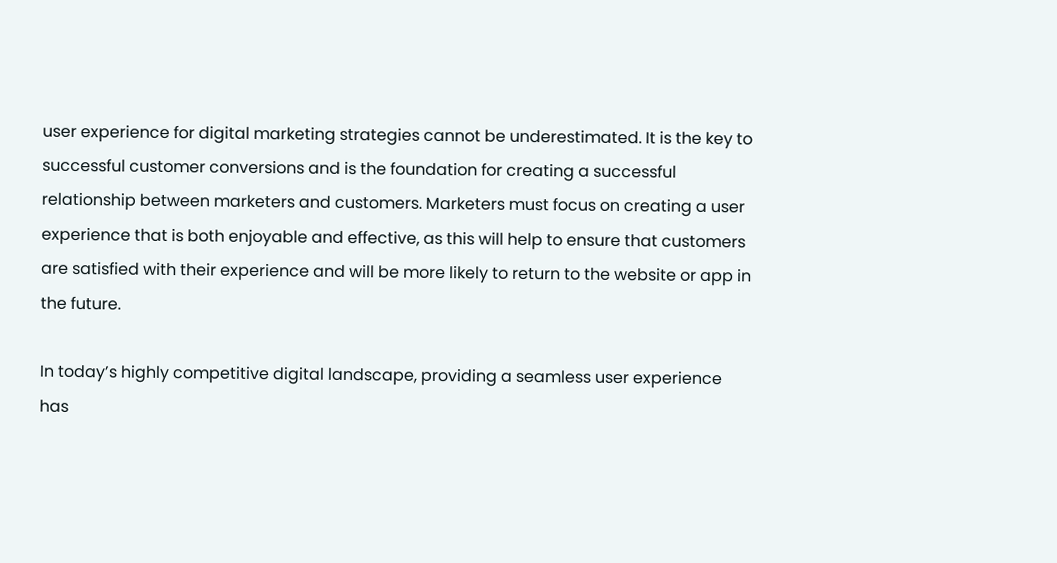user experience for digital marketing strategies cannot be underestimated. It is the key to successful customer conversions and is the foundation for creating a successful relationship between marketers and customers. Marketers must focus on creating a user experience that is both enjoyable and effective, as this will help to ensure that customers are satisfied with their experience and will be more likely to return to the website or app in the future.

In today’s highly competitive digital landscape, providing a seamless user experience has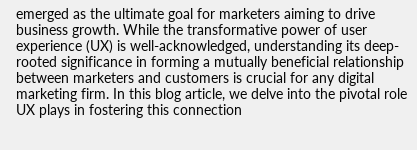emerged as the ultimate goal for marketers aiming to drive business growth. While the transformative power of user experience (UX) is well-acknowledged, understanding its deep-rooted significance in forming a mutually beneficial relationship between marketers and customers is crucial for any digital marketing firm. In this blog article, we delve into the pivotal role UX plays in fostering this connection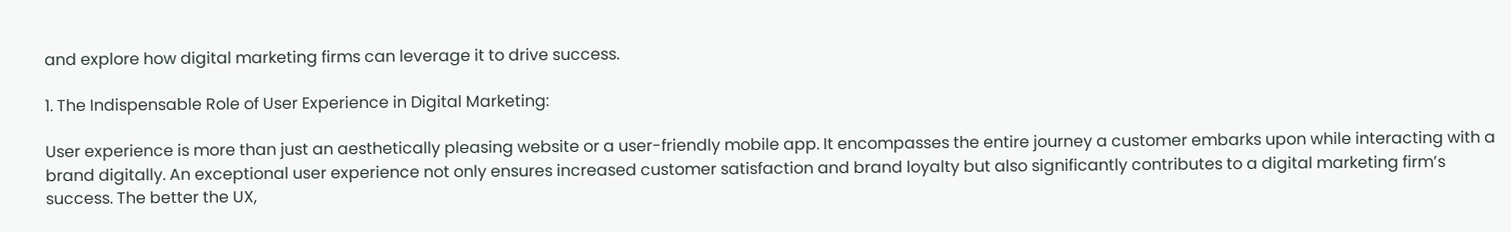and explore how digital marketing firms can leverage it to drive success.

1. The Indispensable Role of User Experience in Digital Marketing:

User experience is more than just an aesthetically pleasing website or a user-friendly mobile app. It encompasses the entire journey a customer embarks upon while interacting with a brand digitally. An exceptional user experience not only ensures increased customer satisfaction and brand loyalty but also significantly contributes to a digital marketing firm’s success. The better the UX,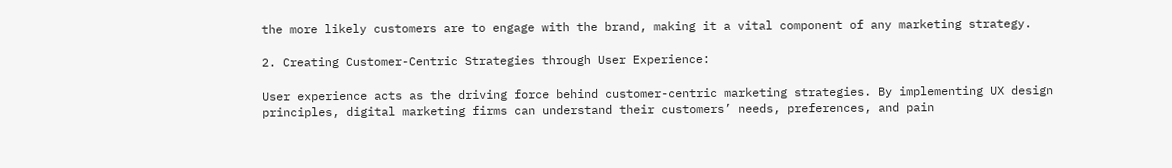the more likely customers are to engage with the brand, making it a vital component of any marketing strategy.

2. Creating Customer-Centric Strategies through User Experience:

User experience acts as the driving force behind customer-centric marketing strategies. By implementing UX design principles, digital marketing firms can understand their customers’ needs, preferences, and pain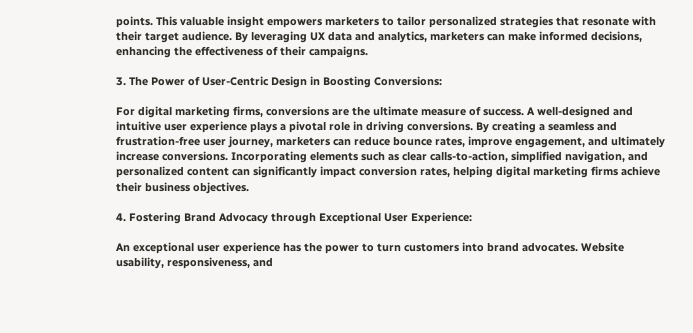points. This valuable insight empowers marketers to tailor personalized strategies that resonate with their target audience. By leveraging UX data and analytics, marketers can make informed decisions, enhancing the effectiveness of their campaigns.

3. The Power of User-Centric Design in Boosting Conversions:

For digital marketing firms, conversions are the ultimate measure of success. A well-designed and intuitive user experience plays a pivotal role in driving conversions. By creating a seamless and frustration-free user journey, marketers can reduce bounce rates, improve engagement, and ultimately increase conversions. Incorporating elements such as clear calls-to-action, simplified navigation, and personalized content can significantly impact conversion rates, helping digital marketing firms achieve their business objectives.

4. Fostering Brand Advocacy through Exceptional User Experience:

An exceptional user experience has the power to turn customers into brand advocates. Website usability, responsiveness, and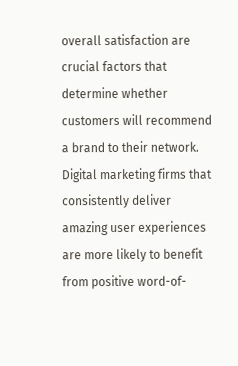overall satisfaction are crucial factors that determine whether customers will recommend a brand to their network. Digital marketing firms that consistently deliver amazing user experiences are more likely to benefit from positive word-of-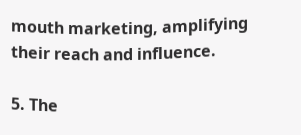mouth marketing, amplifying their reach and influence.

5. The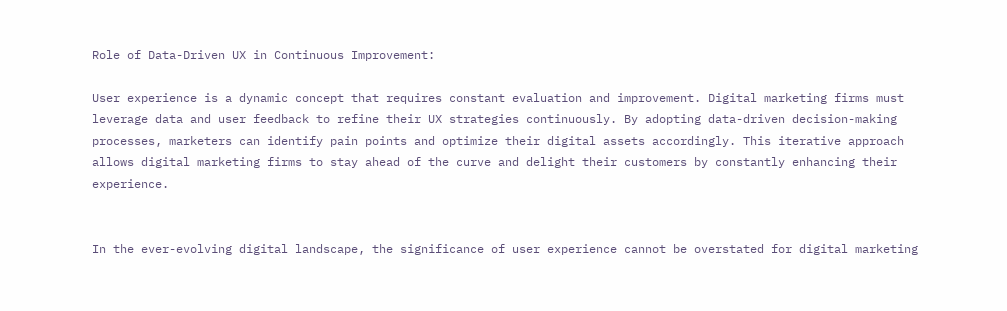Role of Data-Driven UX in Continuous Improvement:

User experience is a dynamic concept that requires constant evaluation and improvement. Digital marketing firms must leverage data and user feedback to refine their UX strategies continuously. By adopting data-driven decision-making processes, marketers can identify pain points and optimize their digital assets accordingly. This iterative approach allows digital marketing firms to stay ahead of the curve and delight their customers by constantly enhancing their experience.


In the ever-evolving digital landscape, the significance of user experience cannot be overstated for digital marketing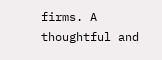firms. A thoughtful and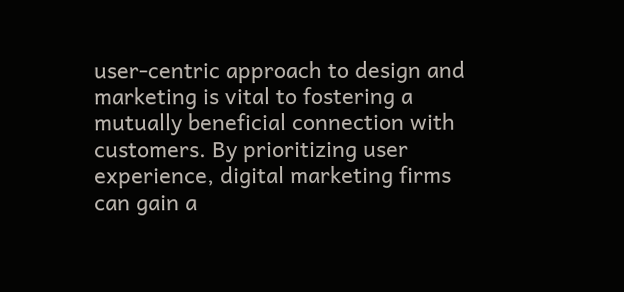user-centric approach to design and marketing is vital to fostering a mutually beneficial connection with customers. By prioritizing user experience, digital marketing firms can gain a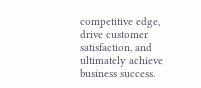competitive edge, drive customer satisfaction, and ultimately achieve business success.